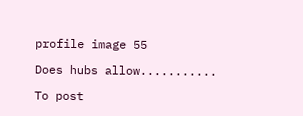profile image 55

Does hubs allow...........

To post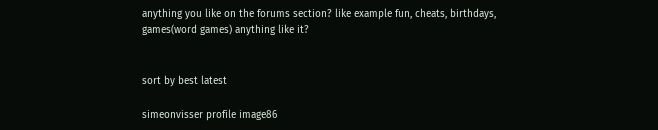anything you like on the forums section? like example fun, cheats, birthdays, games(word games) anything like it?


sort by best latest

simeonvisser profile image86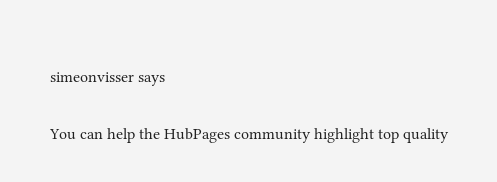simeonvisser says

You can help the HubPages community highlight top quality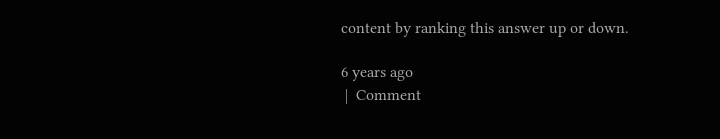content by ranking this answer up or down.

6 years ago
 |  Comment